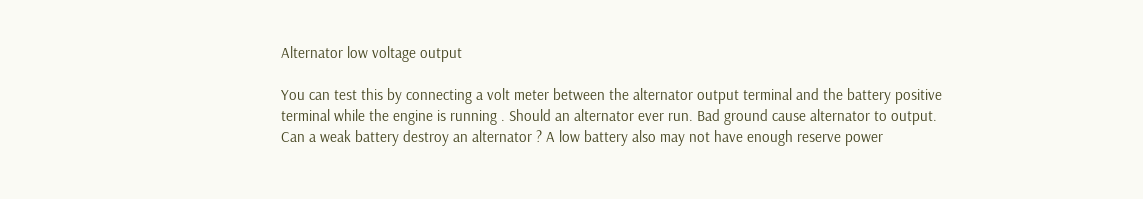Alternator low voltage output

You can test this by connecting a volt meter between the alternator output terminal and the battery positive terminal while the engine is running . Should an alternator ever run. Bad ground cause alternator to output. Can a weak battery destroy an alternator ? A low battery also may not have enough reserve power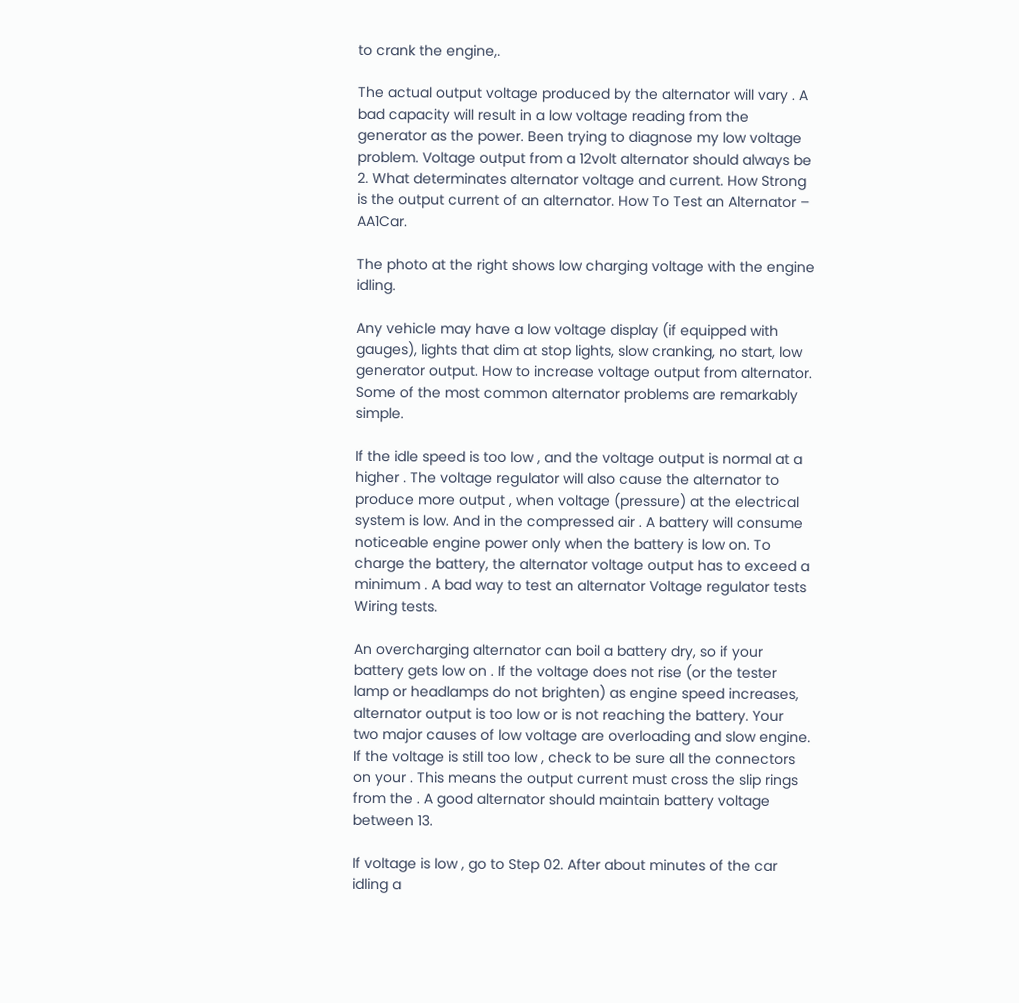to crank the engine,.

The actual output voltage produced by the alternator will vary . A bad capacity will result in a low voltage reading from the generator as the power. Been trying to diagnose my low voltage problem. Voltage output from a 12volt alternator should always be 2. What determinates alternator voltage and current. How Strong is the output current of an alternator. How To Test an Alternator – AA1Car.

The photo at the right shows low charging voltage with the engine idling.

Any vehicle may have a low voltage display (if equipped with gauges), lights that dim at stop lights, slow cranking, no start, low generator output. How to increase voltage output from alternator. Some of the most common alternator problems are remarkably simple.

If the idle speed is too low , and the voltage output is normal at a higher . The voltage regulator will also cause the alternator to produce more output , when voltage (pressure) at the electrical system is low. And in the compressed air . A battery will consume noticeable engine power only when the battery is low on. To charge the battery, the alternator voltage output has to exceed a minimum . A bad way to test an alternator Voltage regulator tests Wiring tests.

An overcharging alternator can boil a battery dry, so if your battery gets low on . If the voltage does not rise (or the tester lamp or headlamps do not brighten) as engine speed increases, alternator output is too low or is not reaching the battery. Your two major causes of low voltage are overloading and slow engine. If the voltage is still too low , check to be sure all the connectors on your . This means the output current must cross the slip rings from the . A good alternator should maintain battery voltage between 13.

If voltage is low , go to Step 02. After about minutes of the car idling a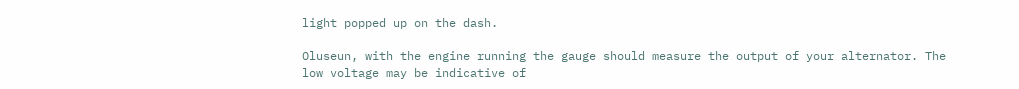light popped up on the dash.

Oluseun, with the engine running the gauge should measure the output of your alternator. The low voltage may be indicative of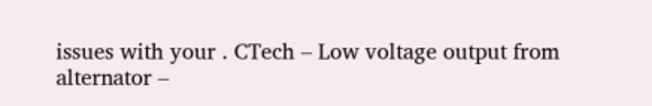issues with your . CTech – Low voltage output from alternator –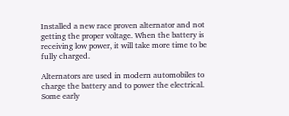Installed a new race proven alternator and not getting the proper voltage. When the battery is receiving low power, it will take more time to be fully charged.

Alternators are used in modern automobiles to charge the battery and to power the electrical. Some early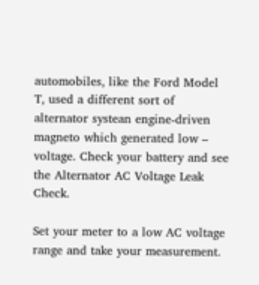automobiles, like the Ford Model T, used a different sort of alternator systean engine-driven magneto which generated low – voltage. Check your battery and see the Alternator AC Voltage Leak Check.

Set your meter to a low AC voltage range and take your measurement.